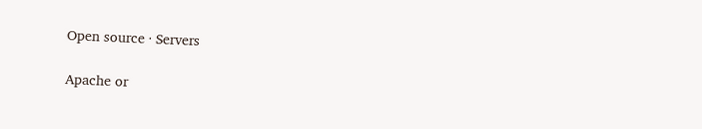Open source · Servers

Apache or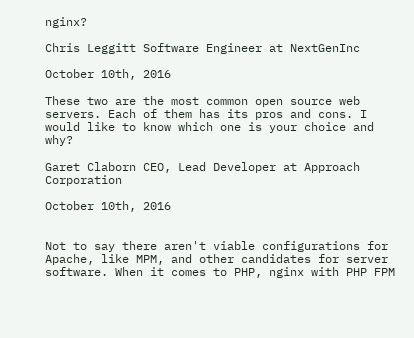nginx?

Chris Leggitt Software Engineer at NextGenInc

October 10th, 2016

These two are the most common open source web servers. Each of them has its pros and cons. I would like to know which one is your choice and why?

Garet Claborn CEO, Lead Developer at Approach Corporation

October 10th, 2016


Not to say there aren't viable configurations for Apache, like MPM, and other candidates for server software. When it comes to PHP, nginx with PHP FPM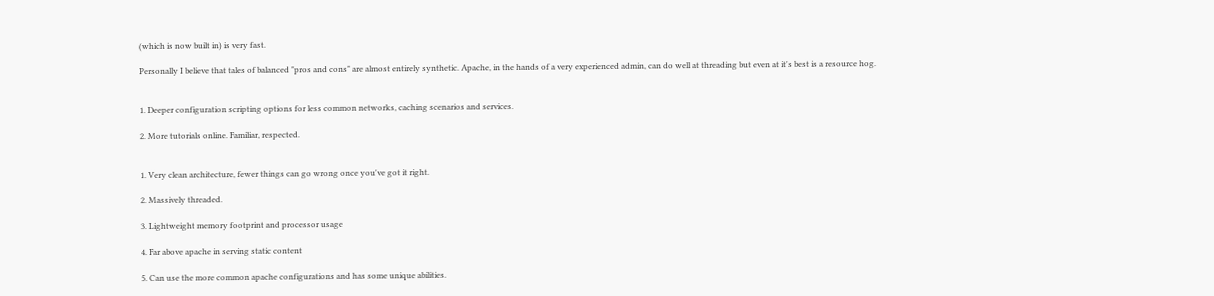(which is now built in) is very fast.

Personally I believe that tales of balanced "pros and cons" are almost entirely synthetic. Apache, in the hands of a very experienced admin, can do well at threading but even at it's best is a resource hog.


1. Deeper configuration scripting options for less common networks, caching scenarios and services.

2. More tutorials online. Familiar, respected.


1. Very clean architecture, fewer things can go wrong once you've got it right.

2. Massively threaded.

3. Lightweight memory footprint and processor usage

4. Far above apache in serving static content

5. Can use the more common apache configurations and has some unique abilities.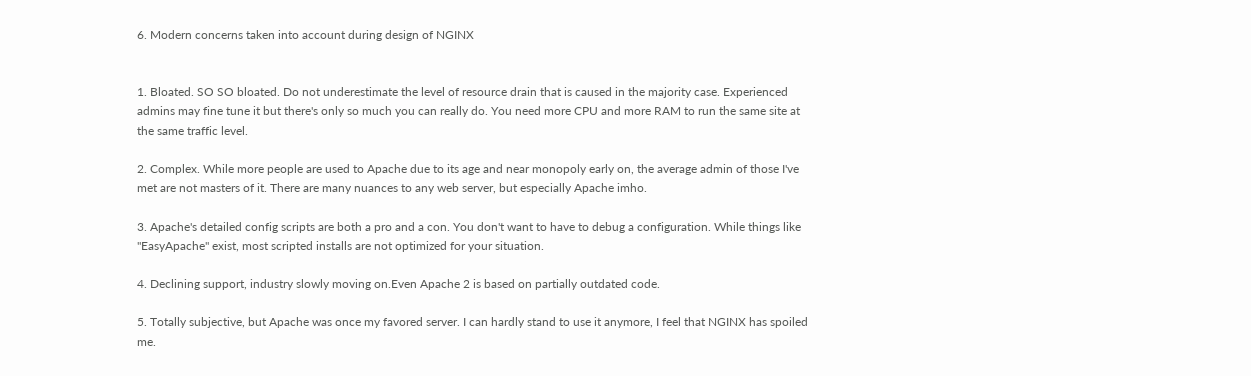6. Modern concerns taken into account during design of NGINX


1. Bloated. SO SO bloated. Do not underestimate the level of resource drain that is caused in the majority case. Experienced admins may fine tune it but there's only so much you can really do. You need more CPU and more RAM to run the same site at the same traffic level.

2. Complex. While more people are used to Apache due to its age and near monopoly early on, the average admin of those I've met are not masters of it. There are many nuances to any web server, but especially Apache imho.

3. Apache's detailed config scripts are both a pro and a con. You don't want to have to debug a configuration. While things like "EasyApache" exist, most scripted installs are not optimized for your situation.

4. Declining support, industry slowly moving on.Even Apache 2 is based on partially outdated code.

5. Totally subjective, but Apache was once my favored server. I can hardly stand to use it anymore, I feel that NGINX has spoiled me.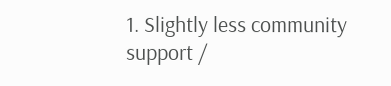1. Slightly less community support /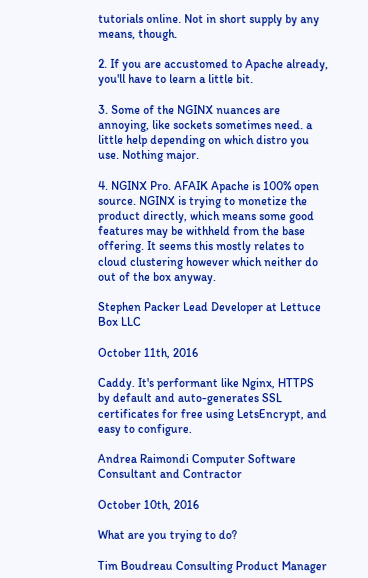tutorials online. Not in short supply by any means, though.

2. If you are accustomed to Apache already, you'll have to learn a little bit.

3. Some of the NGINX nuances are annoying, like sockets sometimes need. a little help depending on which distro you use. Nothing major.

4. NGINX Pro. AFAIK Apache is 100% open source. NGINX is trying to monetize the product directly, which means some good features may be withheld from the base offering. It seems this mostly relates to cloud clustering however which neither do out of the box anyway.

Stephen Packer Lead Developer at Lettuce Box LLC

October 11th, 2016

Caddy. It's performant like Nginx, HTTPS by default and auto-generates SSL certificates for free using LetsEncrypt, and easy to configure.

Andrea Raimondi Computer Software Consultant and Contractor

October 10th, 2016

What are you trying to do?

Tim Boudreau Consulting Product Manager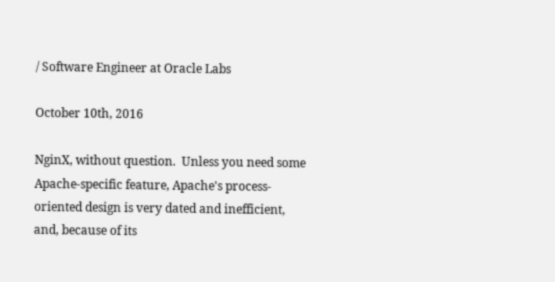/ Software Engineer at Oracle Labs

October 10th, 2016

NginX, without question.  Unless you need some Apache-specific feature, Apache's process-oriented design is very dated and inefficient, and, because of its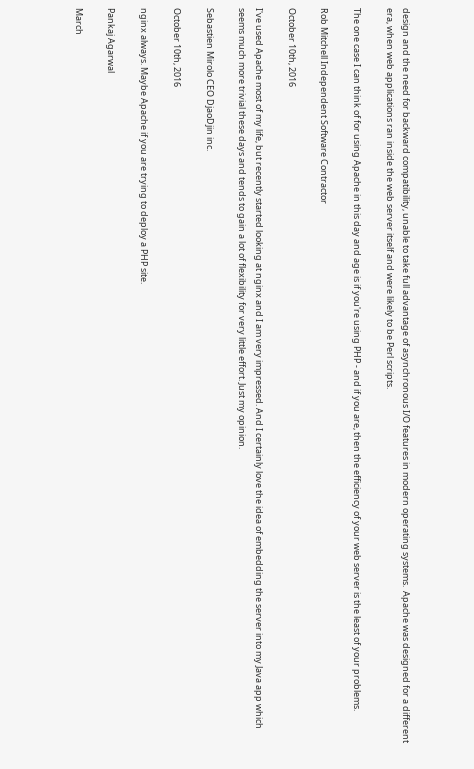design and the need for backward compatibility, unable to take full advantage of asynchronous I/O features in modern operating systems.  Apache was designed for a different era, when web applications ran inside the web server itself and were likely to be Perl scripts.

The one case I can think of for using Apache in this day and age is if you're using PHP - and if you are, then the efficiency of your web server is the least of your problems.

Rob Mitchell Independent Software Contractor

October 10th, 2016

I've used Apache most of my life, but recently started looking at nginx and I am very impressed. And I certainly love the idea of embedding the server into my Java app which seems much more trivial these days and tends to gain a lot of flexibility for very little effort. Just my opinion.

Sebastien Mirolo CEO DjaoDjin inc.

October 10th, 2016

nginx always. Maybe Apache if you are trying to deploy a PHP site.

Pankaj Agarwal

March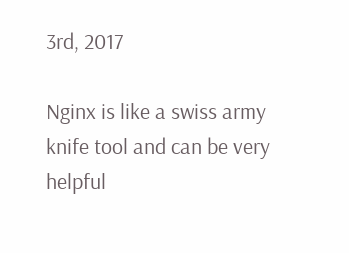3rd, 2017

Nginx is like a swiss army knife tool and can be very helpful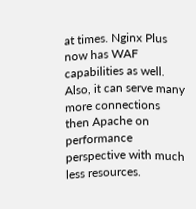at times. Nginx Plus now has WAF capabilities as well. Also, it can serve many more connections then Apache on performance perspective with much less resources.